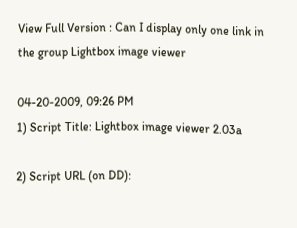View Full Version : Can I display only one link in the group Lightbox image viewer

04-20-2009, 09:26 PM
1) Script Title: Lightbox image viewer 2.03a

2) Script URL (on DD):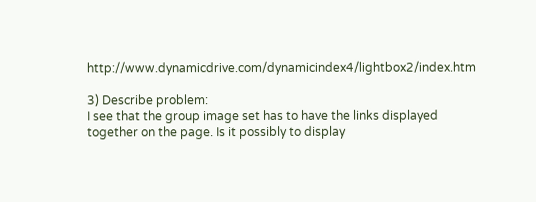http://www.dynamicdrive.com/dynamicindex4/lightbox2/index.htm

3) Describe problem:
I see that the group image set has to have the links displayed together on the page. Is it possibly to display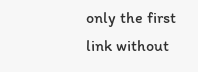only the first link without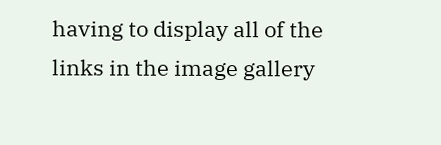having to display all of the links in the image gallery